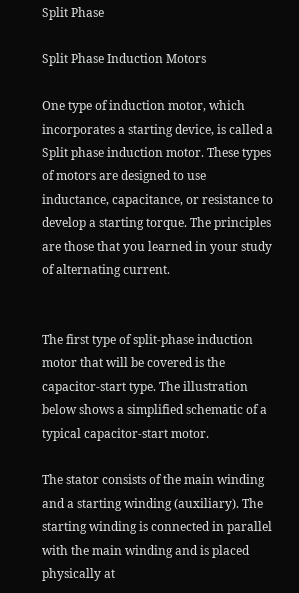Split Phase

Split Phase Induction Motors

One type of induction motor, which incorporates a starting device, is called a Split phase induction motor. These types of motors are designed to use inductance, capacitance, or resistance to develop a starting torque. The principles are those that you learned in your study of alternating current.


The first type of split-phase induction motor that will be covered is the capacitor-start type. The illustration below shows a simplified schematic of a typical capacitor-start motor.

The stator consists of the main winding and a starting winding (auxiliary). The starting winding is connected in parallel with the main winding and is placed physically at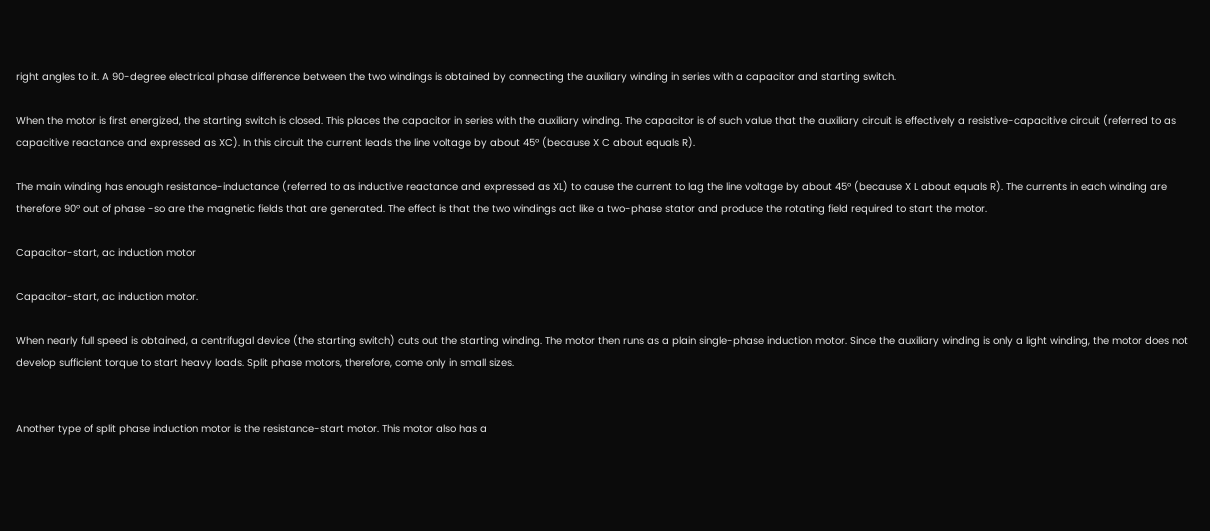right angles to it. A 90-degree electrical phase difference between the two windings is obtained by connecting the auxiliary winding in series with a capacitor and starting switch.

When the motor is first energized, the starting switch is closed. This places the capacitor in series with the auxiliary winding. The capacitor is of such value that the auxiliary circuit is effectively a resistive-capacitive circuit (referred to as capacitive reactance and expressed as XC). In this circuit the current leads the line voltage by about 45º (because X C about equals R).

The main winding has enough resistance-inductance (referred to as inductive reactance and expressed as XL) to cause the current to lag the line voltage by about 45º (because X L about equals R). The currents in each winding are therefore 90º out of phase -so are the magnetic fields that are generated. The effect is that the two windings act like a two-phase stator and produce the rotating field required to start the motor.

Capacitor-start, ac induction motor

Capacitor-start, ac induction motor.

When nearly full speed is obtained, a centrifugal device (the starting switch) cuts out the starting winding. The motor then runs as a plain single-phase induction motor. Since the auxiliary winding is only a light winding, the motor does not develop sufficient torque to start heavy loads. Split phase motors, therefore, come only in small sizes.


Another type of split phase induction motor is the resistance-start motor. This motor also has a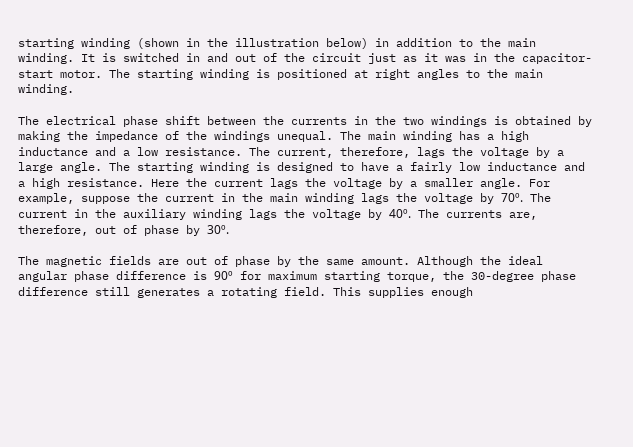starting winding (shown in the illustration below) in addition to the main winding. It is switched in and out of the circuit just as it was in the capacitor-start motor. The starting winding is positioned at right angles to the main winding.

The electrical phase shift between the currents in the two windings is obtained by making the impedance of the windings unequal. The main winding has a high inductance and a low resistance. The current, therefore, lags the voltage by a large angle. The starting winding is designed to have a fairly low inductance and a high resistance. Here the current lags the voltage by a smaller angle. For example, suppose the current in the main winding lags the voltage by 70º. The current in the auxiliary winding lags the voltage by 40º. The currents are, therefore, out of phase by 30º.

The magnetic fields are out of phase by the same amount. Although the ideal angular phase difference is 90º for maximum starting torque, the 30-degree phase difference still generates a rotating field. This supplies enough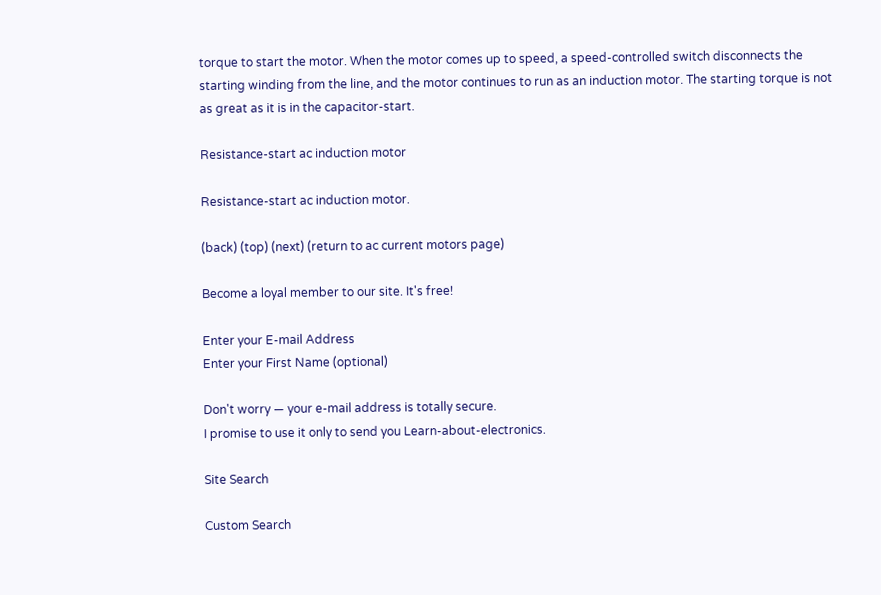torque to start the motor. When the motor comes up to speed, a speed-controlled switch disconnects the starting winding from the line, and the motor continues to run as an induction motor. The starting torque is not as great as it is in the capacitor-start.

Resistance-start ac induction motor

Resistance-start ac induction motor.

(back) (top) (next) (return to ac current motors page)

Become a loyal member to our site. It's free!

Enter your E-mail Address
Enter your First Name (optional)

Don't worry — your e-mail address is totally secure.
I promise to use it only to send you Learn-about-electronics.

Site Search

Custom Search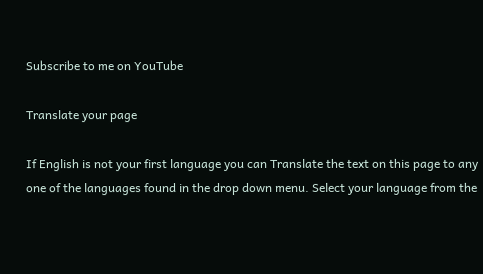Subscribe to me on YouTube

Translate your page

If English is not your first language you can Translate the text on this page to any one of the languages found in the drop down menu. Select your language from the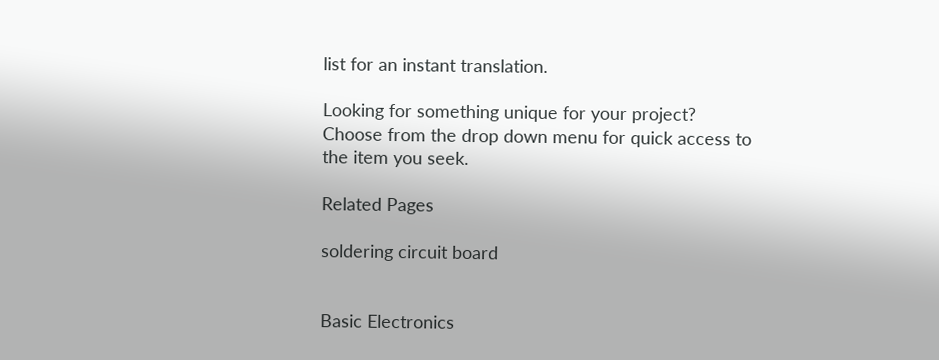list for an instant translation.

Looking for something unique for your project? Choose from the drop down menu for quick access to the item you seek.

Related Pages

soldering circuit board


Basic Electronics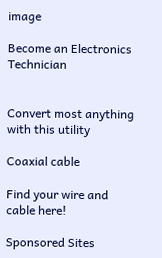image

Become an Electronics Technician


Convert most anything with this utility

Coaxial cable

Find your wire and cable here!

Sponsored Sites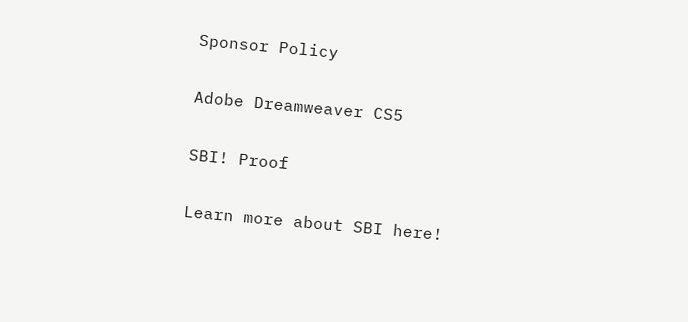Sponsor Policy

Adobe Dreamweaver CS5

SBI! Proof

Learn more about SBI here!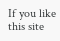If you like this site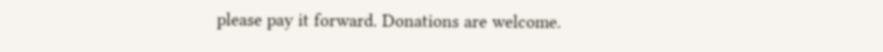please pay it forward. Donations are welcome.